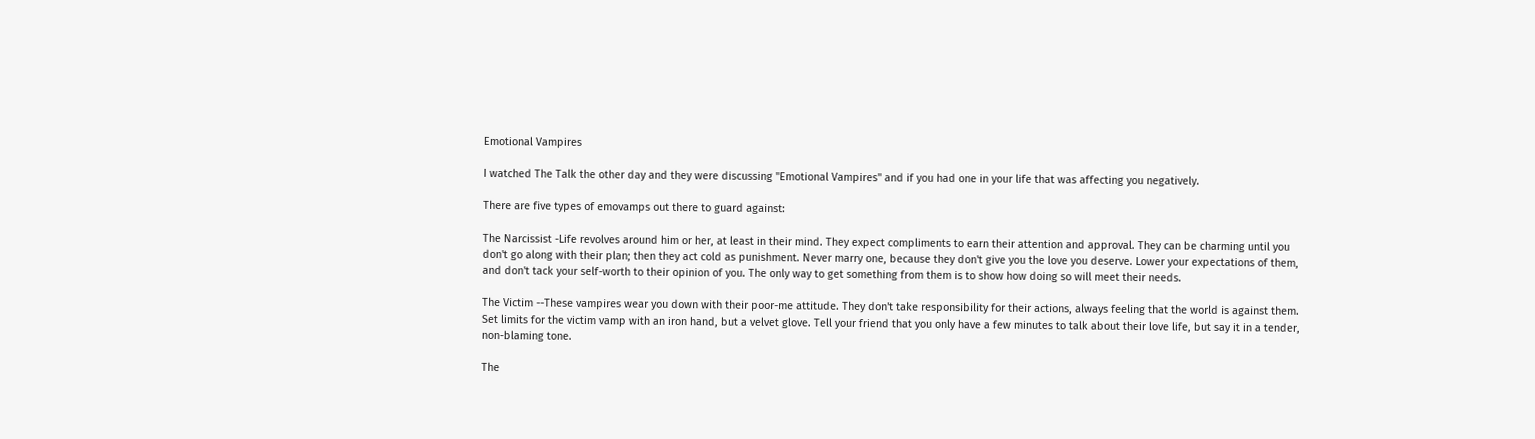Emotional Vampires

I watched The Talk the other day and they were discussing "Emotional Vampires" and if you had one in your life that was affecting you negatively.

There are five types of emovamps out there to guard against:

The Narcissist -Life revolves around him or her, at least in their mind. They expect compliments to earn their attention and approval. They can be charming until you don't go along with their plan; then they act cold as punishment. Never marry one, because they don't give you the love you deserve. Lower your expectations of them, and don't tack your self-worth to their opinion of you. The only way to get something from them is to show how doing so will meet their needs.

The Victim --These vampires wear you down with their poor-me attitude. They don't take responsibility for their actions, always feeling that the world is against them. Set limits for the victim vamp with an iron hand, but a velvet glove. Tell your friend that you only have a few minutes to talk about their love life, but say it in a tender, non-blaming tone.

The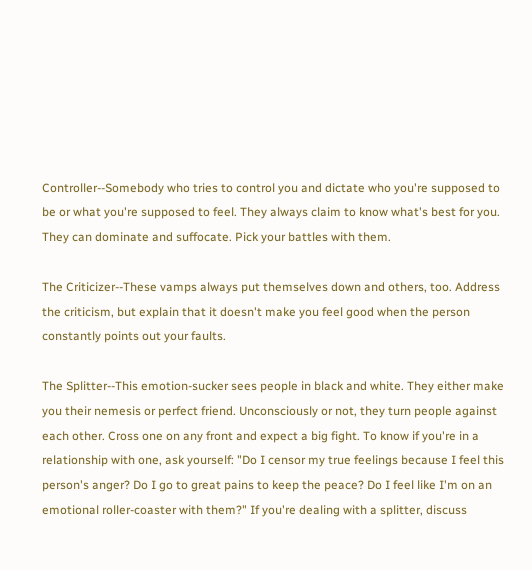Controller--Somebody who tries to control you and dictate who you're supposed to be or what you're supposed to feel. They always claim to know what's best for you. They can dominate and suffocate. Pick your battles with them.

The Criticizer--These vamps always put themselves down and others, too. Address the criticism, but explain that it doesn't make you feel good when the person constantly points out your faults.

The Splitter--This emotion-sucker sees people in black and white. They either make you their nemesis or perfect friend. Unconsciously or not, they turn people against each other. Cross one on any front and expect a big fight. To know if you're in a relationship with one, ask yourself: "Do I censor my true feelings because I feel this person's anger? Do I go to great pains to keep the peace? Do I feel like I'm on an emotional roller-coaster with them?" If you're dealing with a splitter, discuss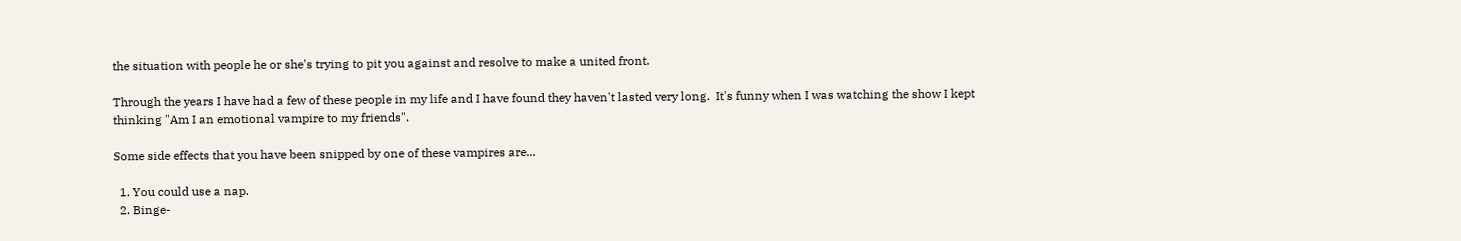the situation with people he or she's trying to pit you against and resolve to make a united front.

Through the years I have had a few of these people in my life and I have found they haven't lasted very long.  It's funny when I was watching the show I kept thinking "Am I an emotional vampire to my friends".

Some side effects that you have been snipped by one of these vampires are...

  1. You could use a nap.
  2. Binge-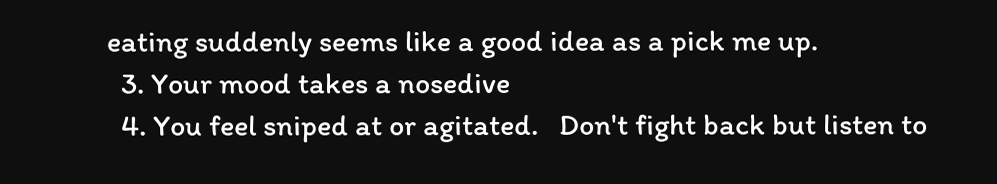eating suddenly seems like a good idea as a pick me up.
  3. Your mood takes a nosedive
  4. You feel sniped at or agitated.   Don't fight back but listen to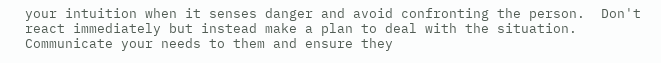your intuition when it senses danger and avoid confronting the person.  Don't react immediately but instead make a plan to deal with the situation.   Communicate your needs to them and ensure they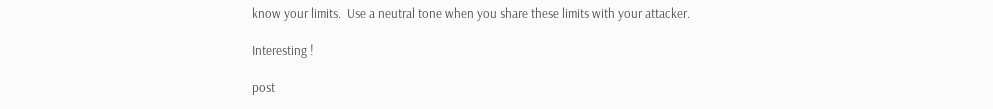know your limits.  Use a neutral tone when you share these limits with your attacker.

Interesting !

post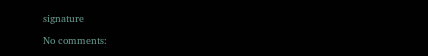signature

No comments: